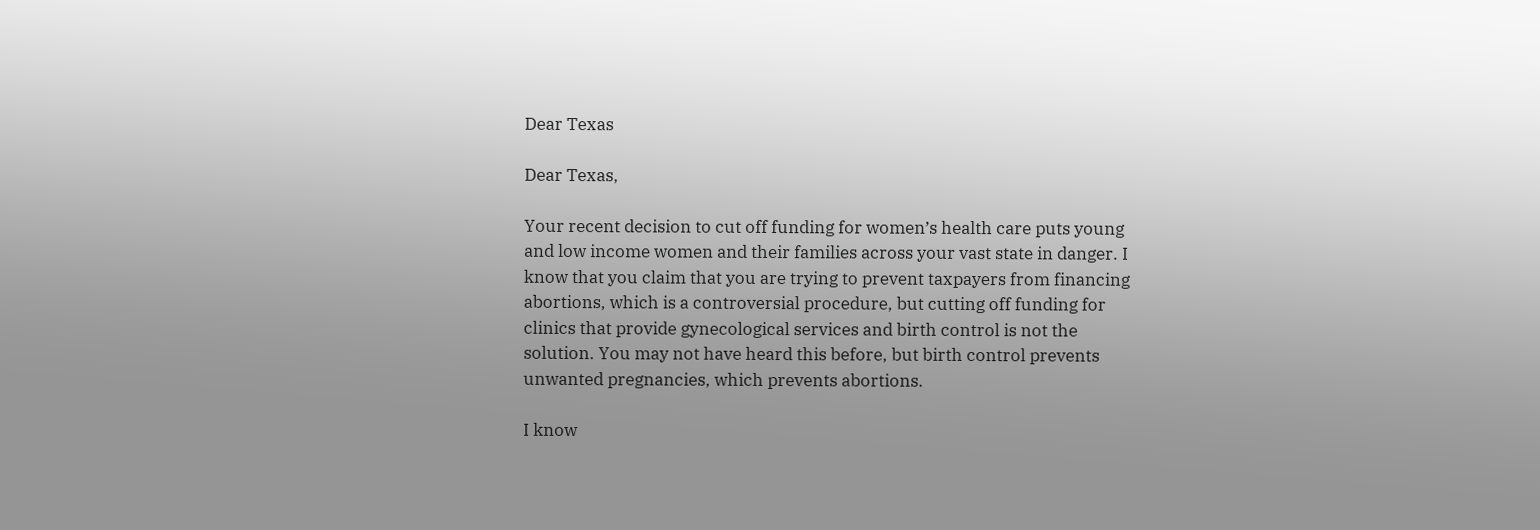Dear Texas

Dear Texas,

Your recent decision to cut off funding for women’s health care puts young and low income women and their families across your vast state in danger. I know that you claim that you are trying to prevent taxpayers from financing abortions, which is a controversial procedure, but cutting off funding for clinics that provide gynecological services and birth control is not the solution. You may not have heard this before, but birth control prevents unwanted pregnancies, which prevents abortions.

I know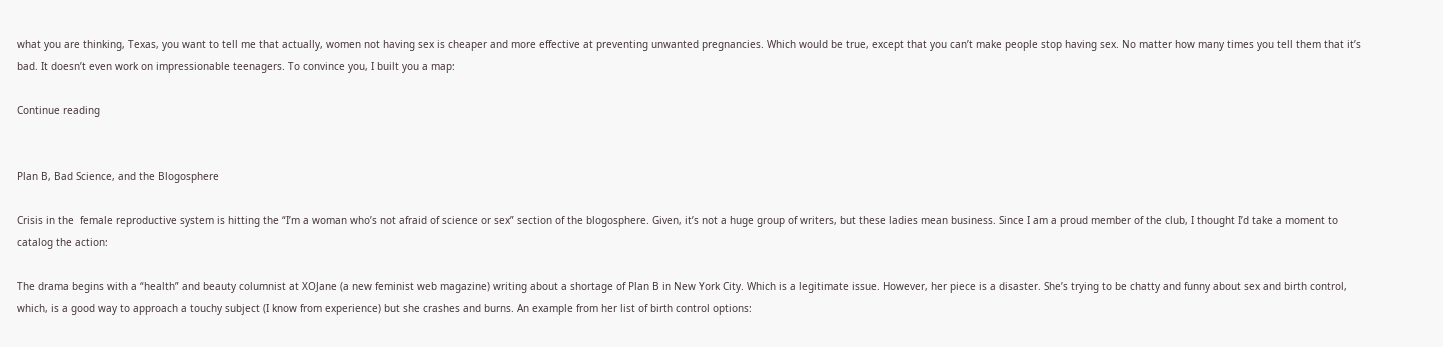what you are thinking, Texas, you want to tell me that actually, women not having sex is cheaper and more effective at preventing unwanted pregnancies. Which would be true, except that you can’t make people stop having sex. No matter how many times you tell them that it’s bad. It doesn’t even work on impressionable teenagers. To convince you, I built you a map:

Continue reading


Plan B, Bad Science, and the Blogosphere

Crisis in the  female reproductive system is hitting the “I’m a woman who’s not afraid of science or sex” section of the blogosphere. Given, it’s not a huge group of writers, but these ladies mean business. Since I am a proud member of the club, I thought I’d take a moment to catalog the action:

The drama begins with a “health” and beauty columnist at XOJane (a new feminist web magazine) writing about a shortage of Plan B in New York City. Which is a legitimate issue. However, her piece is a disaster. She’s trying to be chatty and funny about sex and birth control, which, is a good way to approach a touchy subject (I know from experience) but she crashes and burns. An example from her list of birth control options: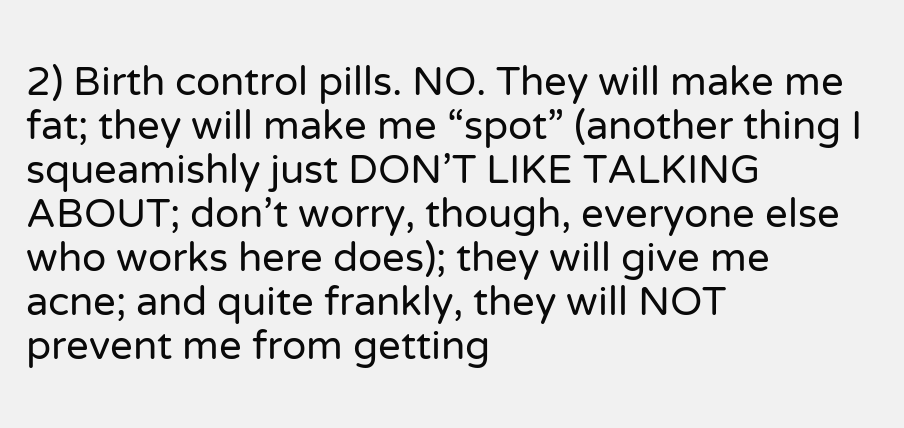2) Birth control pills. NO. They will make me fat; they will make me “spot” (another thing I squeamishly just DON’T LIKE TALKING ABOUT; don’t worry, though, everyone else who works here does); they will give me acne; and quite frankly, they will NOT prevent me from getting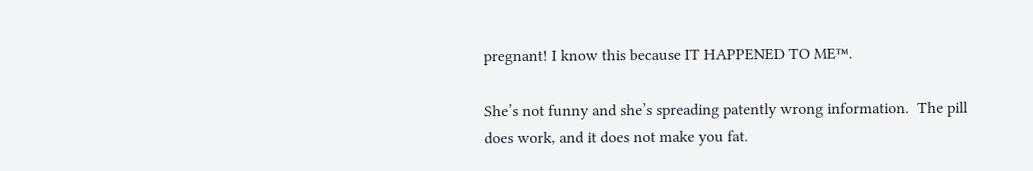pregnant! I know this because IT HAPPENED TO ME™.

She’s not funny and she’s spreading patently wrong information.  The pill does work, and it does not make you fat.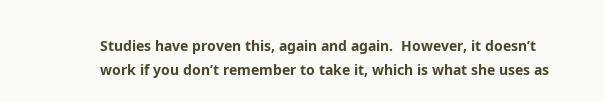Studies have proven this, again and again.  However, it doesn’t work if you don’t remember to take it, which is what she uses as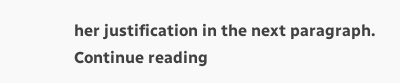her justification in the next paragraph. Continue reading